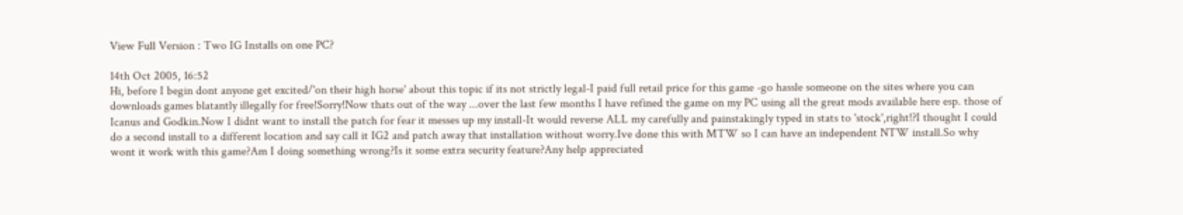View Full Version : Two IG Installs on one PC?

14th Oct 2005, 16:52
Hi, before I begin dont anyone get excited/'on their high horse' about this topic if its not strictly legal-I paid full retail price for this game -go hassle someone on the sites where you can downloads games blatantly illegally for free!Sorry!Now thats out of the way ...over the last few months I have refined the game on my PC using all the great mods available here esp. those of Icanus and Godkin.Now I didnt want to install the patch for fear it messes up my install-It would reverse ALL my carefully and painstakingly typed in stats to 'stock',right!?I thought I could do a second install to a different location and say call it IG2 and patch away that installation without worry.Ive done this with MTW so I can have an independent NTW install.So why wont it work with this game?Am I doing something wrong?Is it some extra security feature?Any help appreciated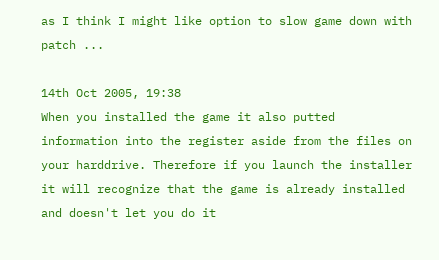as I think I might like option to slow game down with patch ...

14th Oct 2005, 19:38
When you installed the game it also putted information into the register aside from the files on your harddrive. Therefore if you launch the installer it will recognize that the game is already installed and doesn't let you do it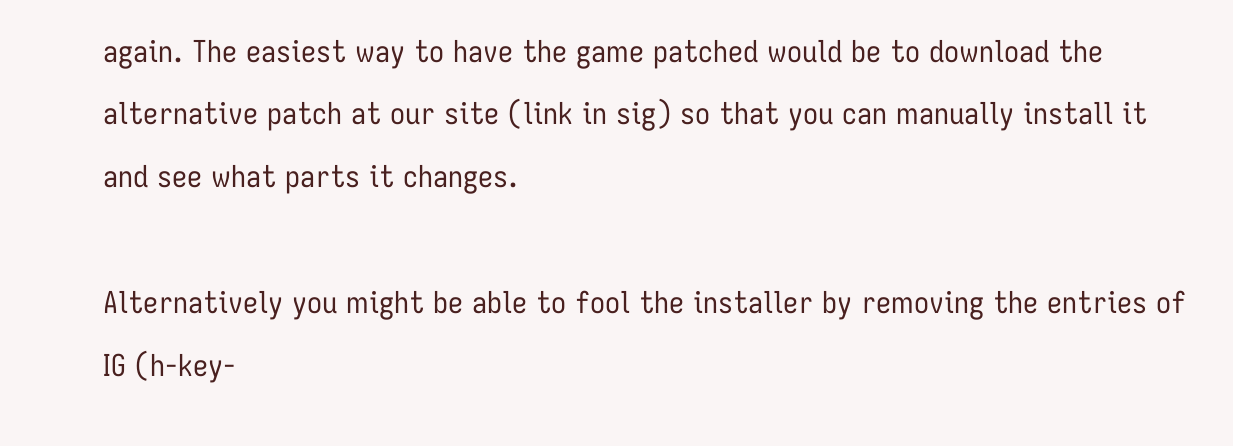again. The easiest way to have the game patched would be to download the alternative patch at our site (link in sig) so that you can manually install it and see what parts it changes.

Alternatively you might be able to fool the installer by removing the entries of IG (h-key-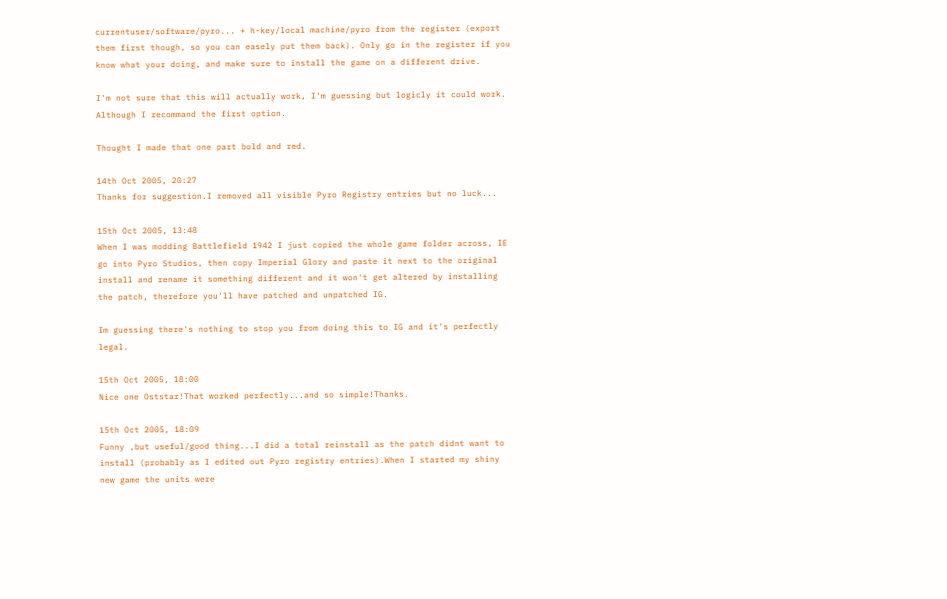currentuser/software/pyro... + h-key/local machine/pyro from the register (export them first though, so you can easely put them back). Only go in the register if you know what your doing, and make sure to install the game on a different drive.

I'm not sure that this will actually work, I'm guessing but logicly it could work. Although I recommand the first option.

Thought I made that one part bold and red.

14th Oct 2005, 20:27
Thanks for suggestion.I removed all visible Pyro Registry entries but no luck...

15th Oct 2005, 13:48
When I was modding Battlefield 1942 I just copied the whole game folder across, IE go into Pyro Studios, then copy Imperial Glory and paste it next to the original install and rename it something different and it won't get altered by installing the patch, therefore you'll have patched and unpatched IG.

Im guessing there's nothing to stop you from doing this to IG and it's perfectly legal.

15th Oct 2005, 18:00
Nice one Oststar!That worked perfectly...and so simple!Thanks.

15th Oct 2005, 18:09
Funny ,but useful/good thing...I did a total reinstall as the patch didnt want to install (probably as I edited out Pyro registry entries).When I started my shiny new game the units were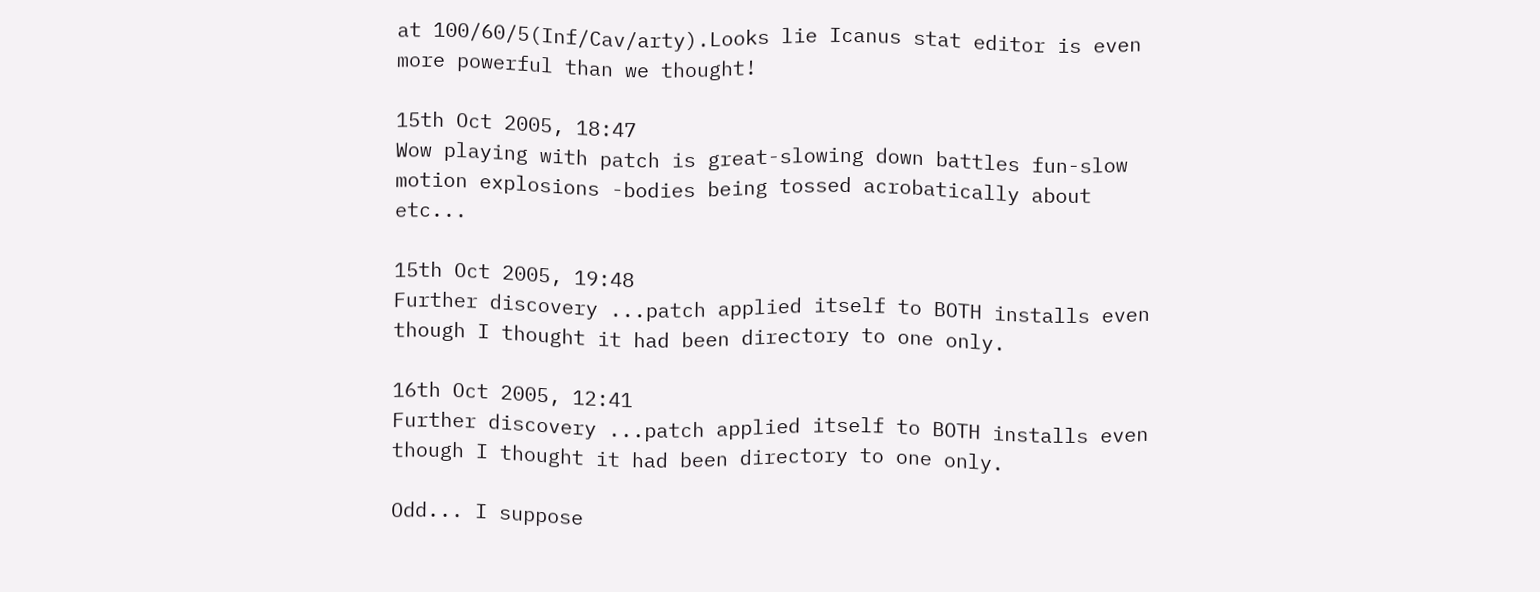at 100/60/5(Inf/Cav/arty).Looks lie Icanus stat editor is even more powerful than we thought!

15th Oct 2005, 18:47
Wow playing with patch is great-slowing down battles fun-slow motion explosions -bodies being tossed acrobatically about etc...

15th Oct 2005, 19:48
Further discovery ...patch applied itself to BOTH installs even though I thought it had been directory to one only.

16th Oct 2005, 12:41
Further discovery ...patch applied itself to BOTH installs even though I thought it had been directory to one only.

Odd... I suppose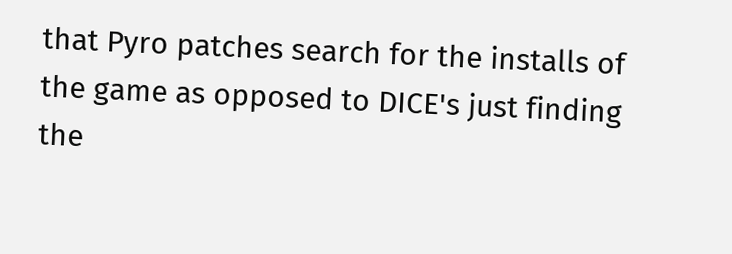that Pyro patches search for the installs of the game as opposed to DICE's just finding the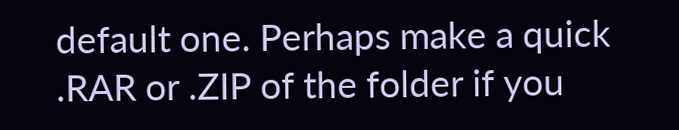default one. Perhaps make a quick .RAR or .ZIP of the folder if you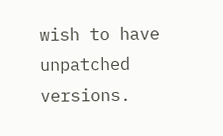wish to have unpatched versions.